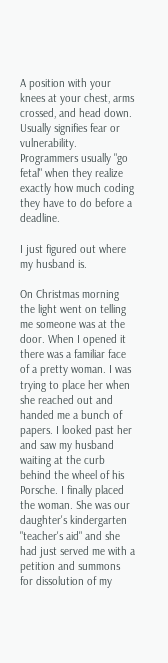A position with your knees at your chest, arms crossed, and head down. Usually signifies fear or vulnerability. Programmers usually "go fetal" when they realize exactly how much coding they have to do before a deadline.

I just figured out where my husband is.

On Christmas morning the light went on telling me someone was at the door. When I opened it there was a familiar face of a pretty woman. I was trying to place her when she reached out and handed me a bunch of papers. I looked past her and saw my husband waiting at the curb behind the wheel of his Porsche. I finally placed the woman. She was our daughter's kindergarten "teacher's aid" and she had just served me with a petition and summons for dissolution of my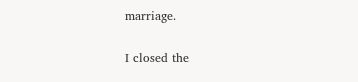marriage.

I closed the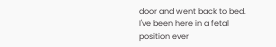door and went back to bed. I've been here in a fetal position ever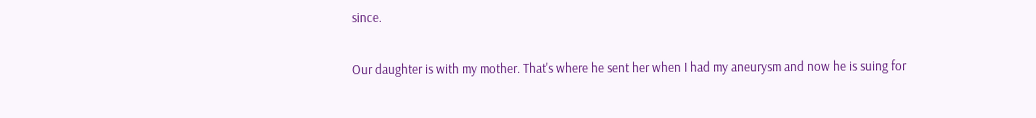since.

Our daughter is with my mother. That's where he sent her when I had my aneurysm and now he is suing for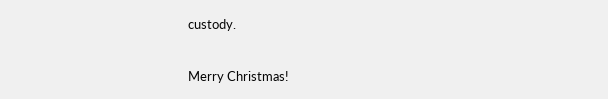custody.

Merry Christmas!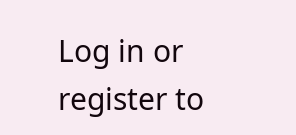Log in or register to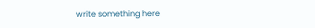write something here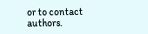or to contact authors.